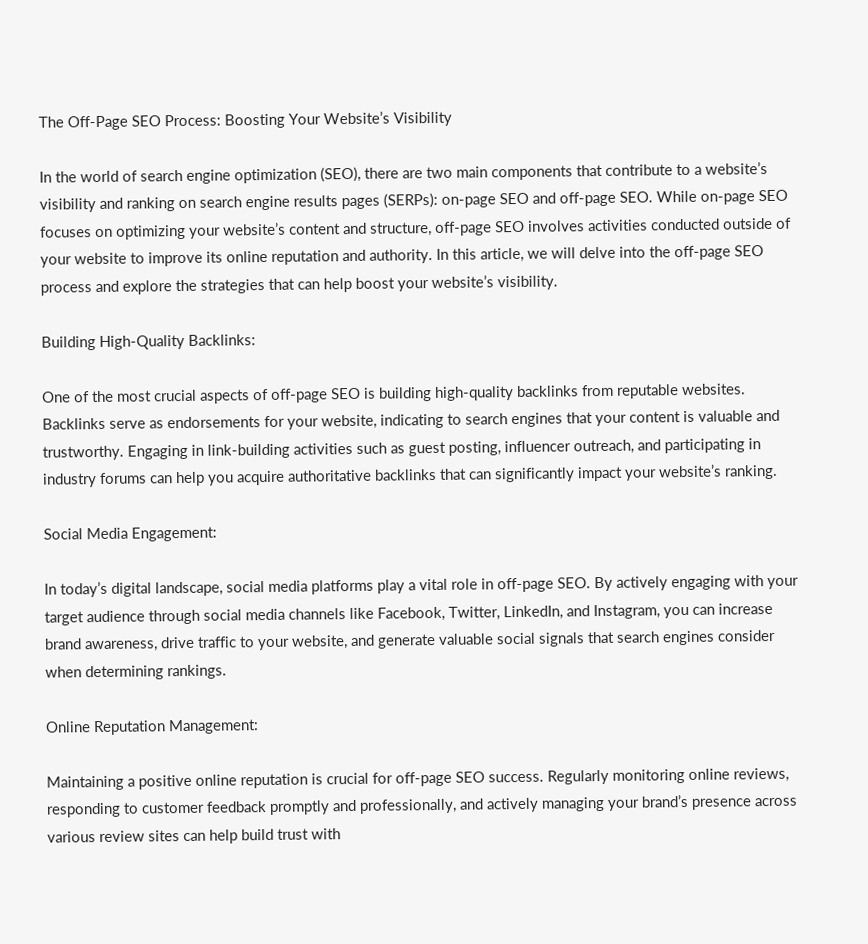The Off-Page SEO Process: Boosting Your Website’s Visibility

In the world of search engine optimization (SEO), there are two main components that contribute to a website’s visibility and ranking on search engine results pages (SERPs): on-page SEO and off-page SEO. While on-page SEO focuses on optimizing your website’s content and structure, off-page SEO involves activities conducted outside of your website to improve its online reputation and authority. In this article, we will delve into the off-page SEO process and explore the strategies that can help boost your website’s visibility.

Building High-Quality Backlinks:

One of the most crucial aspects of off-page SEO is building high-quality backlinks from reputable websites. Backlinks serve as endorsements for your website, indicating to search engines that your content is valuable and trustworthy. Engaging in link-building activities such as guest posting, influencer outreach, and participating in industry forums can help you acquire authoritative backlinks that can significantly impact your website’s ranking.

Social Media Engagement:

In today’s digital landscape, social media platforms play a vital role in off-page SEO. By actively engaging with your target audience through social media channels like Facebook, Twitter, LinkedIn, and Instagram, you can increase brand awareness, drive traffic to your website, and generate valuable social signals that search engines consider when determining rankings.

Online Reputation Management:

Maintaining a positive online reputation is crucial for off-page SEO success. Regularly monitoring online reviews, responding to customer feedback promptly and professionally, and actively managing your brand’s presence across various review sites can help build trust with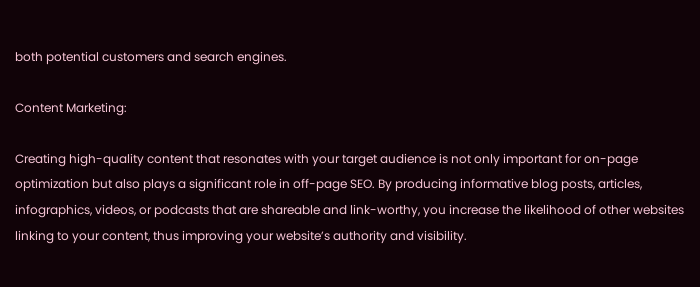both potential customers and search engines.

Content Marketing:

Creating high-quality content that resonates with your target audience is not only important for on-page optimization but also plays a significant role in off-page SEO. By producing informative blog posts, articles, infographics, videos, or podcasts that are shareable and link-worthy, you increase the likelihood of other websites linking to your content, thus improving your website’s authority and visibility.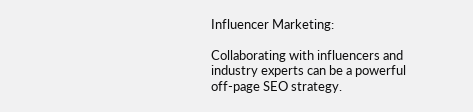Influencer Marketing:

Collaborating with influencers and industry experts can be a powerful off-page SEO strategy.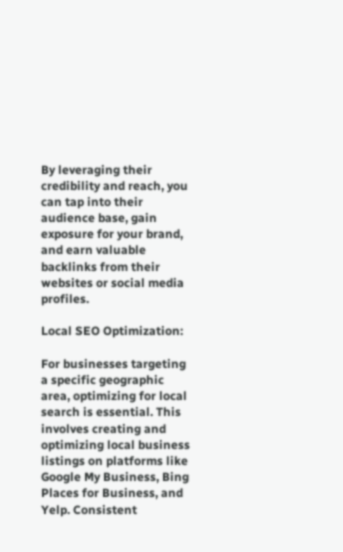By leveraging their credibility and reach, you can tap into their audience base, gain exposure for your brand, and earn valuable backlinks from their websites or social media profiles.

Local SEO Optimization:

For businesses targeting a specific geographic area, optimizing for local search is essential. This involves creating and optimizing local business listings on platforms like Google My Business, Bing Places for Business, and Yelp. Consistent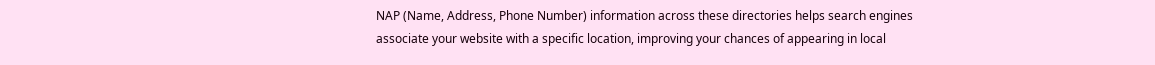NAP (Name, Address, Phone Number) information across these directories helps search engines associate your website with a specific location, improving your chances of appearing in local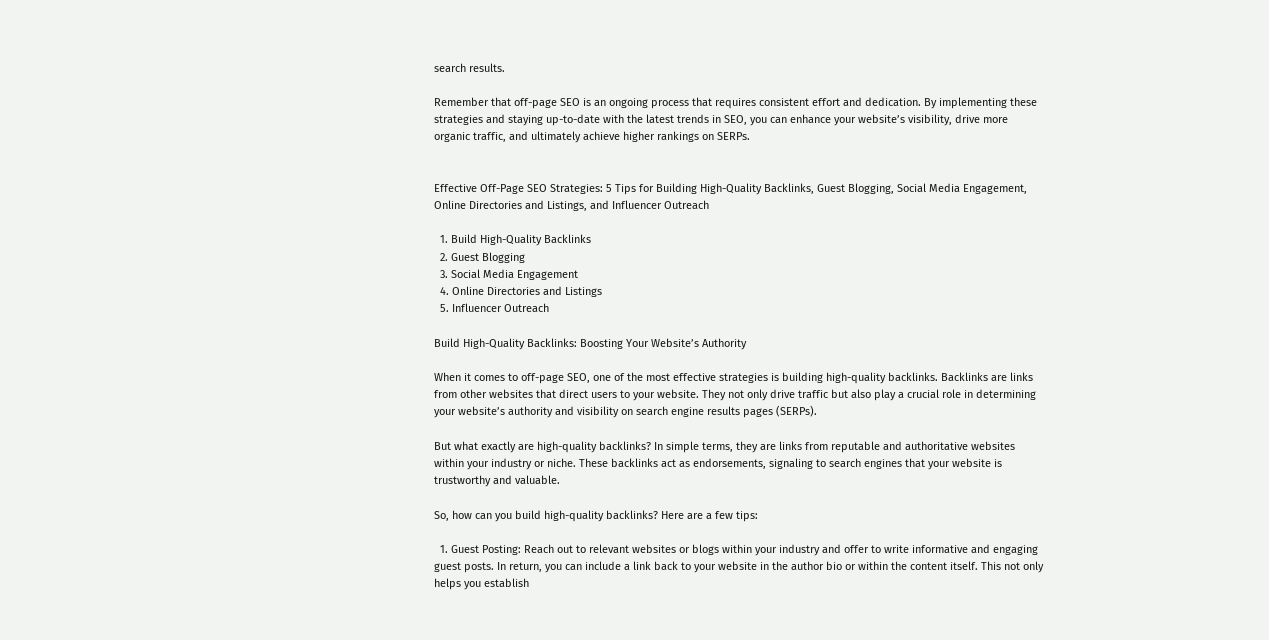search results.

Remember that off-page SEO is an ongoing process that requires consistent effort and dedication. By implementing these strategies and staying up-to-date with the latest trends in SEO, you can enhance your website’s visibility, drive more organic traffic, and ultimately achieve higher rankings on SERPs.


Effective Off-Page SEO Strategies: 5 Tips for Building High-Quality Backlinks, Guest Blogging, Social Media Engagement, Online Directories and Listings, and Influencer Outreach

  1. Build High-Quality Backlinks
  2. Guest Blogging
  3. Social Media Engagement
  4. Online Directories and Listings
  5. Influencer Outreach

Build High-Quality Backlinks: Boosting Your Website’s Authority

When it comes to off-page SEO, one of the most effective strategies is building high-quality backlinks. Backlinks are links from other websites that direct users to your website. They not only drive traffic but also play a crucial role in determining your website’s authority and visibility on search engine results pages (SERPs).

But what exactly are high-quality backlinks? In simple terms, they are links from reputable and authoritative websites within your industry or niche. These backlinks act as endorsements, signaling to search engines that your website is trustworthy and valuable.

So, how can you build high-quality backlinks? Here are a few tips:

  1. Guest Posting: Reach out to relevant websites or blogs within your industry and offer to write informative and engaging guest posts. In return, you can include a link back to your website in the author bio or within the content itself. This not only helps you establish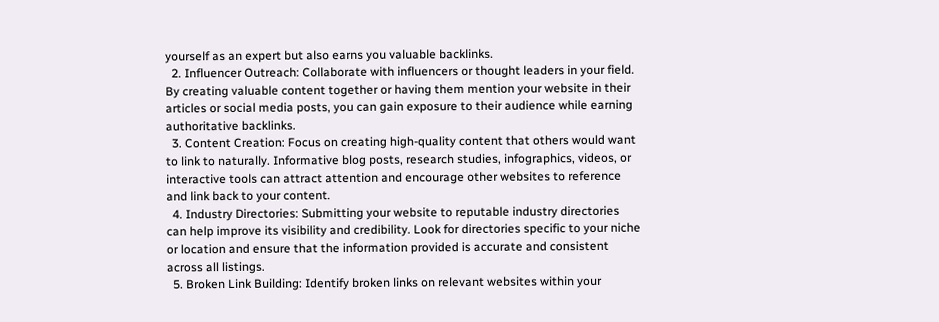yourself as an expert but also earns you valuable backlinks.
  2. Influencer Outreach: Collaborate with influencers or thought leaders in your field. By creating valuable content together or having them mention your website in their articles or social media posts, you can gain exposure to their audience while earning authoritative backlinks.
  3. Content Creation: Focus on creating high-quality content that others would want to link to naturally. Informative blog posts, research studies, infographics, videos, or interactive tools can attract attention and encourage other websites to reference and link back to your content.
  4. Industry Directories: Submitting your website to reputable industry directories can help improve its visibility and credibility. Look for directories specific to your niche or location and ensure that the information provided is accurate and consistent across all listings.
  5. Broken Link Building: Identify broken links on relevant websites within your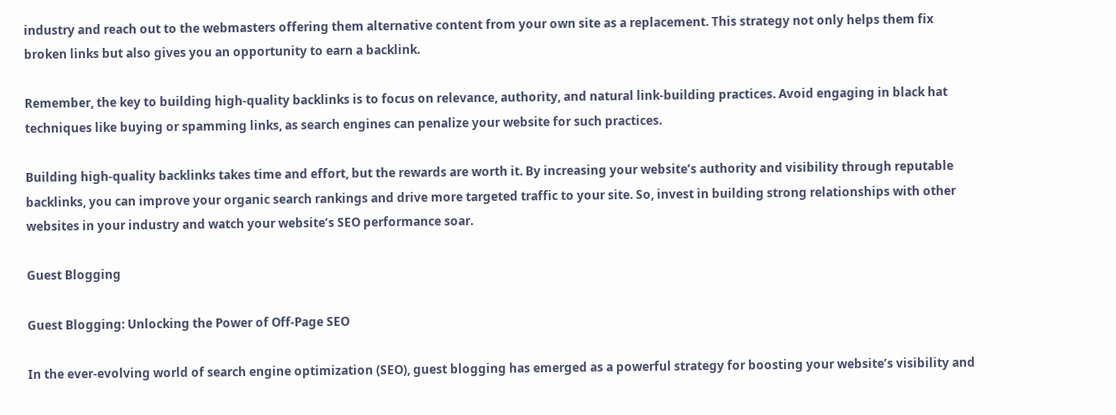industry and reach out to the webmasters offering them alternative content from your own site as a replacement. This strategy not only helps them fix broken links but also gives you an opportunity to earn a backlink.

Remember, the key to building high-quality backlinks is to focus on relevance, authority, and natural link-building practices. Avoid engaging in black hat techniques like buying or spamming links, as search engines can penalize your website for such practices.

Building high-quality backlinks takes time and effort, but the rewards are worth it. By increasing your website’s authority and visibility through reputable backlinks, you can improve your organic search rankings and drive more targeted traffic to your site. So, invest in building strong relationships with other websites in your industry and watch your website’s SEO performance soar.

Guest Blogging

Guest Blogging: Unlocking the Power of Off-Page SEO

In the ever-evolving world of search engine optimization (SEO), guest blogging has emerged as a powerful strategy for boosting your website’s visibility and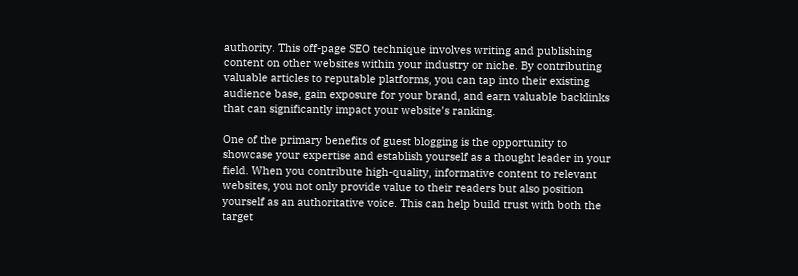authority. This off-page SEO technique involves writing and publishing content on other websites within your industry or niche. By contributing valuable articles to reputable platforms, you can tap into their existing audience base, gain exposure for your brand, and earn valuable backlinks that can significantly impact your website’s ranking.

One of the primary benefits of guest blogging is the opportunity to showcase your expertise and establish yourself as a thought leader in your field. When you contribute high-quality, informative content to relevant websites, you not only provide value to their readers but also position yourself as an authoritative voice. This can help build trust with both the target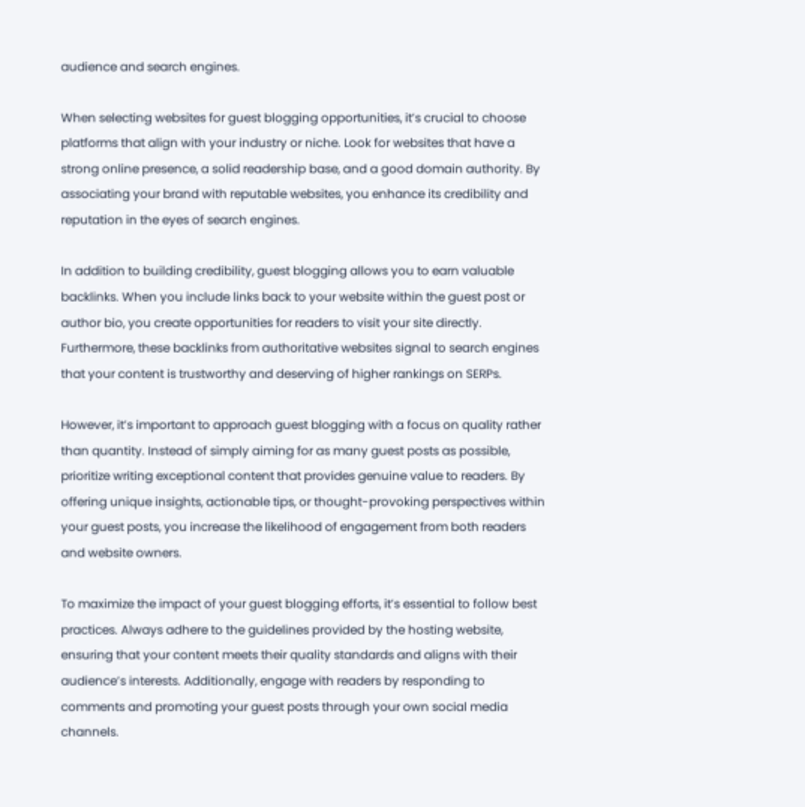audience and search engines.

When selecting websites for guest blogging opportunities, it’s crucial to choose platforms that align with your industry or niche. Look for websites that have a strong online presence, a solid readership base, and a good domain authority. By associating your brand with reputable websites, you enhance its credibility and reputation in the eyes of search engines.

In addition to building credibility, guest blogging allows you to earn valuable backlinks. When you include links back to your website within the guest post or author bio, you create opportunities for readers to visit your site directly. Furthermore, these backlinks from authoritative websites signal to search engines that your content is trustworthy and deserving of higher rankings on SERPs.

However, it’s important to approach guest blogging with a focus on quality rather than quantity. Instead of simply aiming for as many guest posts as possible, prioritize writing exceptional content that provides genuine value to readers. By offering unique insights, actionable tips, or thought-provoking perspectives within your guest posts, you increase the likelihood of engagement from both readers and website owners.

To maximize the impact of your guest blogging efforts, it’s essential to follow best practices. Always adhere to the guidelines provided by the hosting website, ensuring that your content meets their quality standards and aligns with their audience’s interests. Additionally, engage with readers by responding to comments and promoting your guest posts through your own social media channels.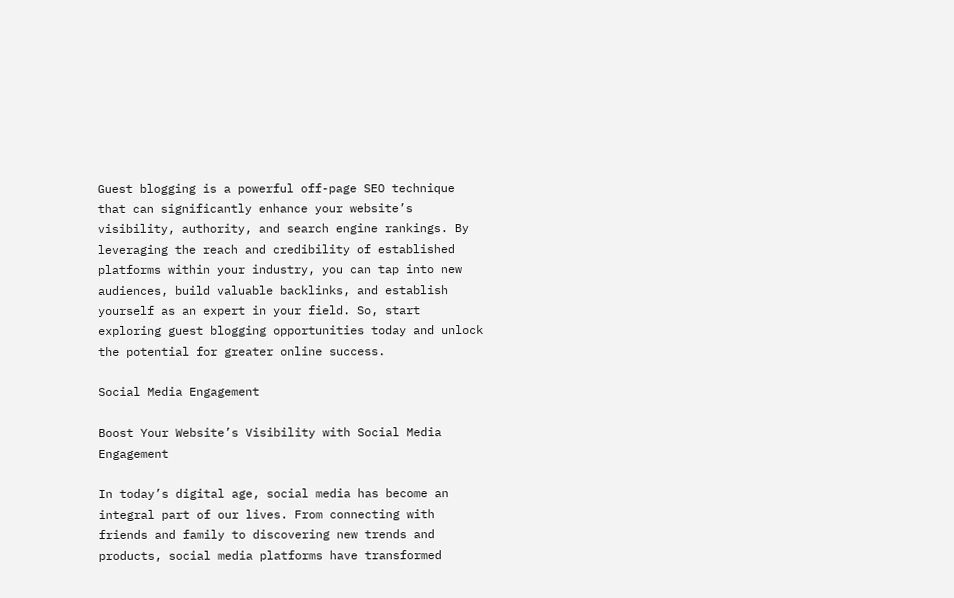Guest blogging is a powerful off-page SEO technique that can significantly enhance your website’s visibility, authority, and search engine rankings. By leveraging the reach and credibility of established platforms within your industry, you can tap into new audiences, build valuable backlinks, and establish yourself as an expert in your field. So, start exploring guest blogging opportunities today and unlock the potential for greater online success.

Social Media Engagement

Boost Your Website’s Visibility with Social Media Engagement

In today’s digital age, social media has become an integral part of our lives. From connecting with friends and family to discovering new trends and products, social media platforms have transformed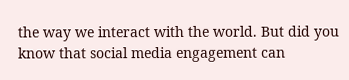the way we interact with the world. But did you know that social media engagement can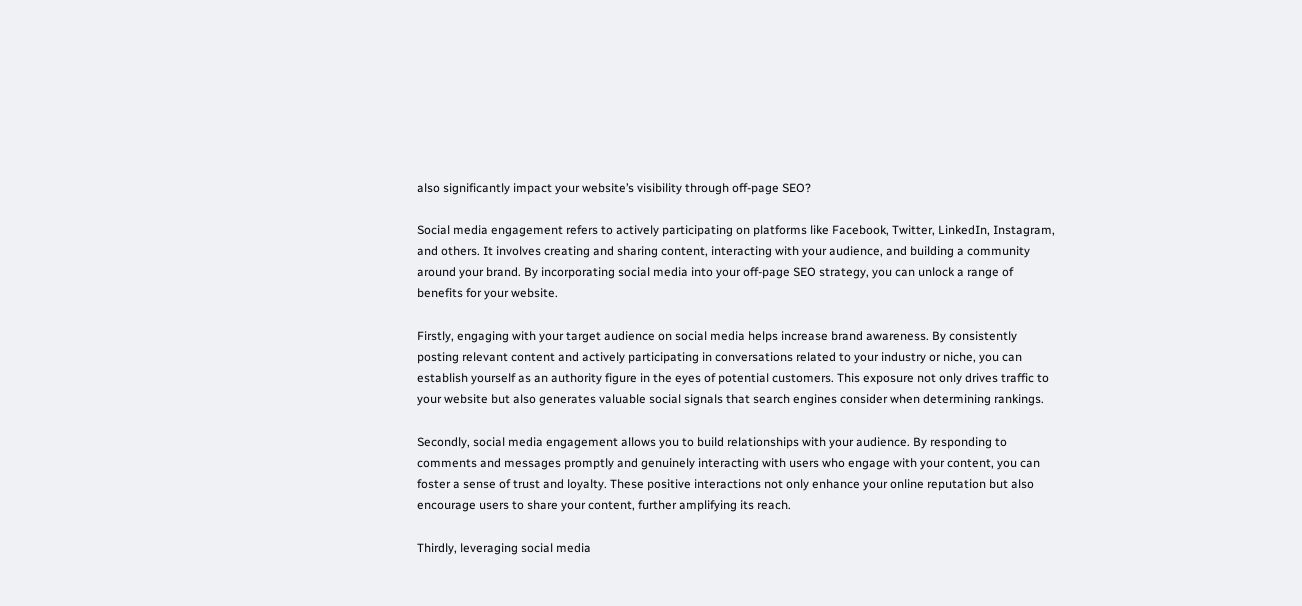also significantly impact your website’s visibility through off-page SEO?

Social media engagement refers to actively participating on platforms like Facebook, Twitter, LinkedIn, Instagram, and others. It involves creating and sharing content, interacting with your audience, and building a community around your brand. By incorporating social media into your off-page SEO strategy, you can unlock a range of benefits for your website.

Firstly, engaging with your target audience on social media helps increase brand awareness. By consistently posting relevant content and actively participating in conversations related to your industry or niche, you can establish yourself as an authority figure in the eyes of potential customers. This exposure not only drives traffic to your website but also generates valuable social signals that search engines consider when determining rankings.

Secondly, social media engagement allows you to build relationships with your audience. By responding to comments and messages promptly and genuinely interacting with users who engage with your content, you can foster a sense of trust and loyalty. These positive interactions not only enhance your online reputation but also encourage users to share your content, further amplifying its reach.

Thirdly, leveraging social media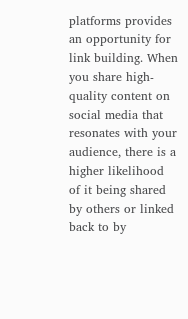platforms provides an opportunity for link building. When you share high-quality content on social media that resonates with your audience, there is a higher likelihood of it being shared by others or linked back to by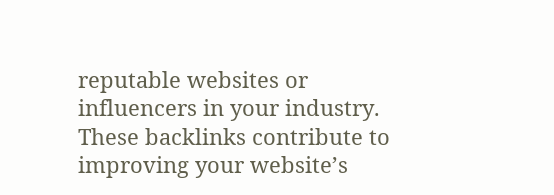reputable websites or influencers in your industry. These backlinks contribute to improving your website’s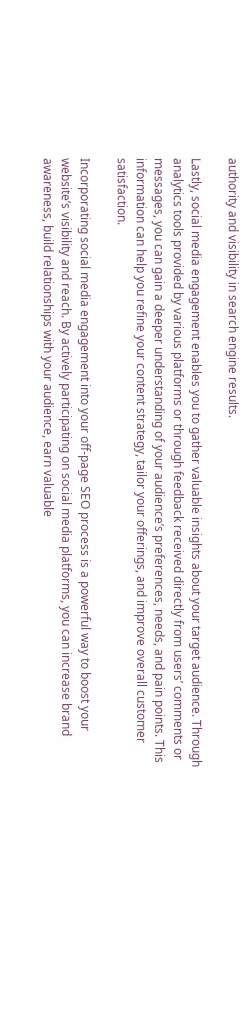authority and visibility in search engine results.

Lastly, social media engagement enables you to gather valuable insights about your target audience. Through analytics tools provided by various platforms or through feedback received directly from users’ comments or messages, you can gain a deeper understanding of your audience’s preferences, needs, and pain points. This information can help you refine your content strategy, tailor your offerings, and improve overall customer satisfaction.

Incorporating social media engagement into your off-page SEO process is a powerful way to boost your website’s visibility and reach. By actively participating on social media platforms, you can increase brand awareness, build relationships with your audience, earn valuable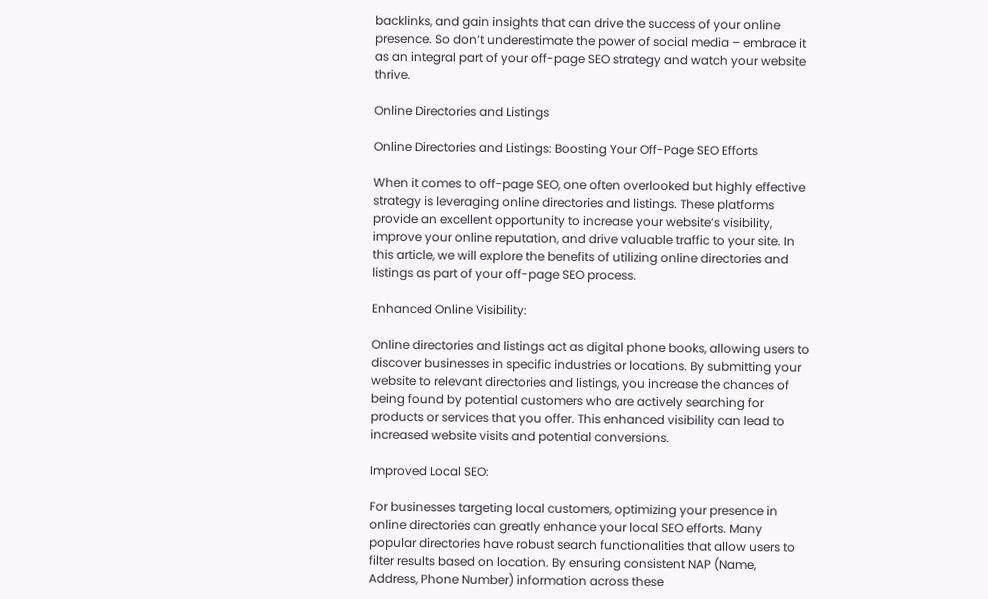backlinks, and gain insights that can drive the success of your online presence. So don’t underestimate the power of social media – embrace it as an integral part of your off-page SEO strategy and watch your website thrive.

Online Directories and Listings

Online Directories and Listings: Boosting Your Off-Page SEO Efforts

When it comes to off-page SEO, one often overlooked but highly effective strategy is leveraging online directories and listings. These platforms provide an excellent opportunity to increase your website’s visibility, improve your online reputation, and drive valuable traffic to your site. In this article, we will explore the benefits of utilizing online directories and listings as part of your off-page SEO process.

Enhanced Online Visibility:

Online directories and listings act as digital phone books, allowing users to discover businesses in specific industries or locations. By submitting your website to relevant directories and listings, you increase the chances of being found by potential customers who are actively searching for products or services that you offer. This enhanced visibility can lead to increased website visits and potential conversions.

Improved Local SEO:

For businesses targeting local customers, optimizing your presence in online directories can greatly enhance your local SEO efforts. Many popular directories have robust search functionalities that allow users to filter results based on location. By ensuring consistent NAP (Name, Address, Phone Number) information across these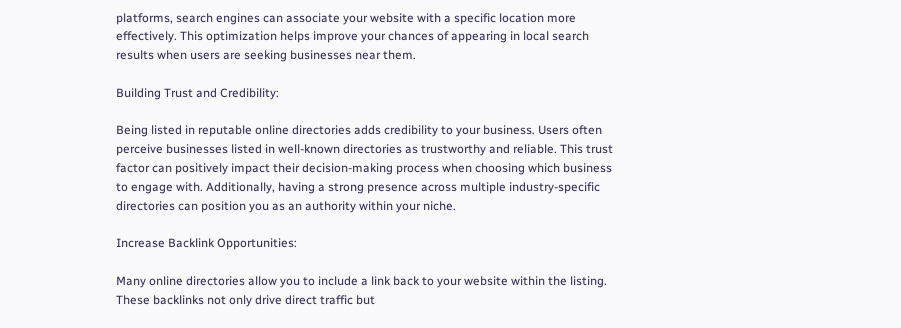platforms, search engines can associate your website with a specific location more effectively. This optimization helps improve your chances of appearing in local search results when users are seeking businesses near them.

Building Trust and Credibility:

Being listed in reputable online directories adds credibility to your business. Users often perceive businesses listed in well-known directories as trustworthy and reliable. This trust factor can positively impact their decision-making process when choosing which business to engage with. Additionally, having a strong presence across multiple industry-specific directories can position you as an authority within your niche.

Increase Backlink Opportunities:

Many online directories allow you to include a link back to your website within the listing. These backlinks not only drive direct traffic but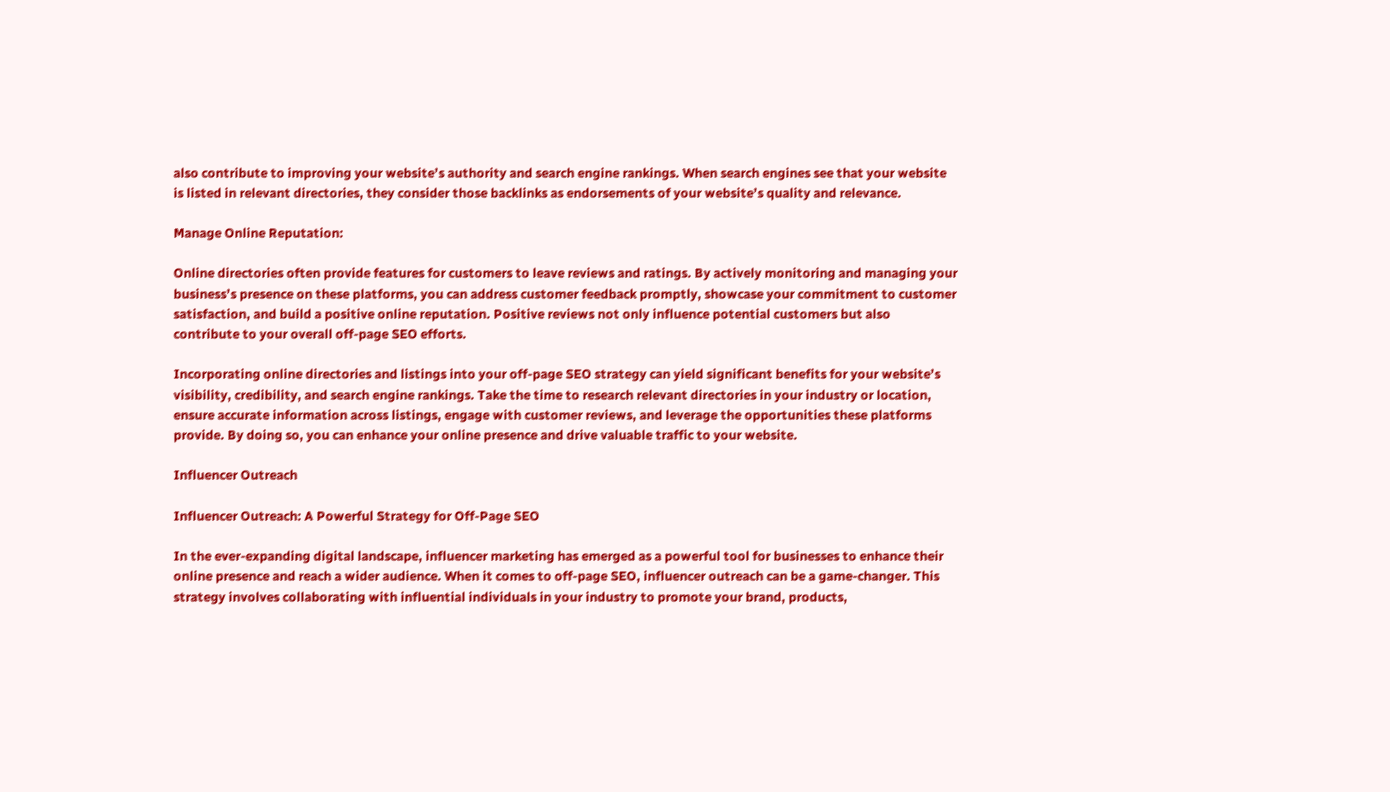also contribute to improving your website’s authority and search engine rankings. When search engines see that your website is listed in relevant directories, they consider those backlinks as endorsements of your website’s quality and relevance.

Manage Online Reputation:

Online directories often provide features for customers to leave reviews and ratings. By actively monitoring and managing your business’s presence on these platforms, you can address customer feedback promptly, showcase your commitment to customer satisfaction, and build a positive online reputation. Positive reviews not only influence potential customers but also contribute to your overall off-page SEO efforts.

Incorporating online directories and listings into your off-page SEO strategy can yield significant benefits for your website’s visibility, credibility, and search engine rankings. Take the time to research relevant directories in your industry or location, ensure accurate information across listings, engage with customer reviews, and leverage the opportunities these platforms provide. By doing so, you can enhance your online presence and drive valuable traffic to your website.

Influencer Outreach

Influencer Outreach: A Powerful Strategy for Off-Page SEO

In the ever-expanding digital landscape, influencer marketing has emerged as a powerful tool for businesses to enhance their online presence and reach a wider audience. When it comes to off-page SEO, influencer outreach can be a game-changer. This strategy involves collaborating with influential individuals in your industry to promote your brand, products,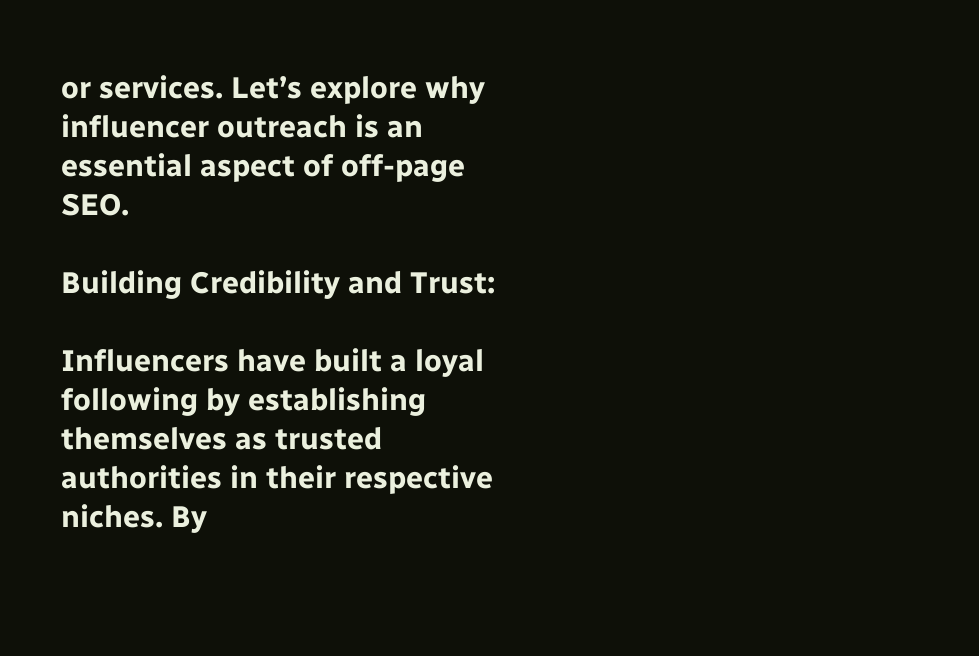or services. Let’s explore why influencer outreach is an essential aspect of off-page SEO.

Building Credibility and Trust:

Influencers have built a loyal following by establishing themselves as trusted authorities in their respective niches. By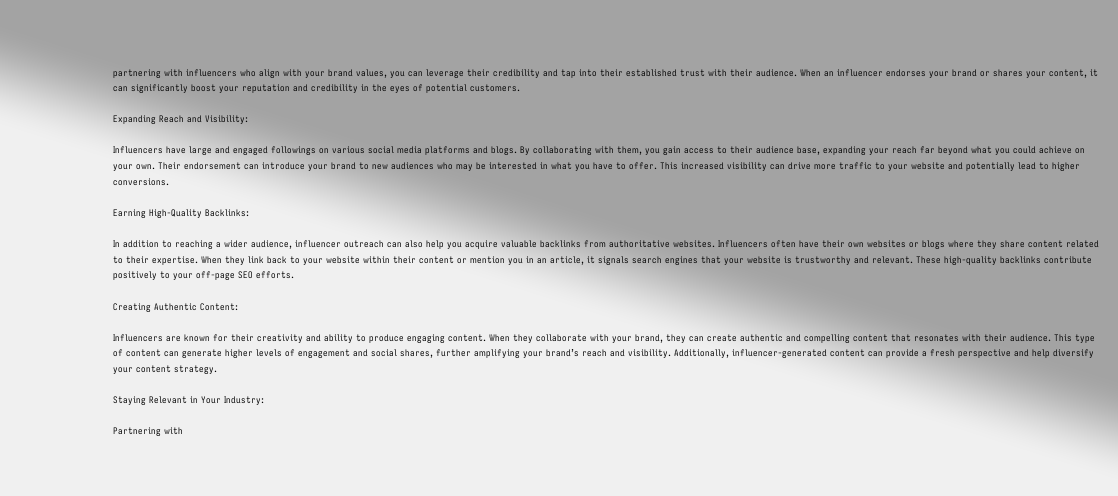partnering with influencers who align with your brand values, you can leverage their credibility and tap into their established trust with their audience. When an influencer endorses your brand or shares your content, it can significantly boost your reputation and credibility in the eyes of potential customers.

Expanding Reach and Visibility:

Influencers have large and engaged followings on various social media platforms and blogs. By collaborating with them, you gain access to their audience base, expanding your reach far beyond what you could achieve on your own. Their endorsement can introduce your brand to new audiences who may be interested in what you have to offer. This increased visibility can drive more traffic to your website and potentially lead to higher conversions.

Earning High-Quality Backlinks:

In addition to reaching a wider audience, influencer outreach can also help you acquire valuable backlinks from authoritative websites. Influencers often have their own websites or blogs where they share content related to their expertise. When they link back to your website within their content or mention you in an article, it signals search engines that your website is trustworthy and relevant. These high-quality backlinks contribute positively to your off-page SEO efforts.

Creating Authentic Content:

Influencers are known for their creativity and ability to produce engaging content. When they collaborate with your brand, they can create authentic and compelling content that resonates with their audience. This type of content can generate higher levels of engagement and social shares, further amplifying your brand’s reach and visibility. Additionally, influencer-generated content can provide a fresh perspective and help diversify your content strategy.

Staying Relevant in Your Industry:

Partnering with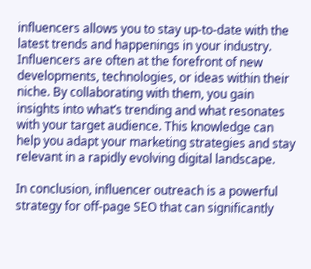influencers allows you to stay up-to-date with the latest trends and happenings in your industry. Influencers are often at the forefront of new developments, technologies, or ideas within their niche. By collaborating with them, you gain insights into what’s trending and what resonates with your target audience. This knowledge can help you adapt your marketing strategies and stay relevant in a rapidly evolving digital landscape.

In conclusion, influencer outreach is a powerful strategy for off-page SEO that can significantly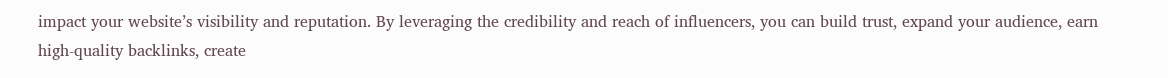impact your website’s visibility and reputation. By leveraging the credibility and reach of influencers, you can build trust, expand your audience, earn high-quality backlinks, create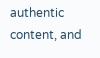authentic content, and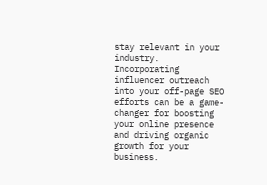stay relevant in your industry. Incorporating influencer outreach into your off-page SEO efforts can be a game-changer for boosting your online presence and driving organic growth for your business.